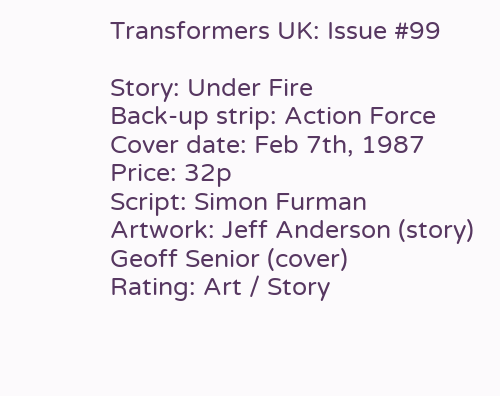Transformers UK: Issue #99

Story: Under Fire
Back-up strip: Action Force
Cover date: Feb 7th, 1987
Price: 32p
Script: Simon Furman
Artwork: Jeff Anderson (story) Geoff Senior (cover)
Rating: Art / Story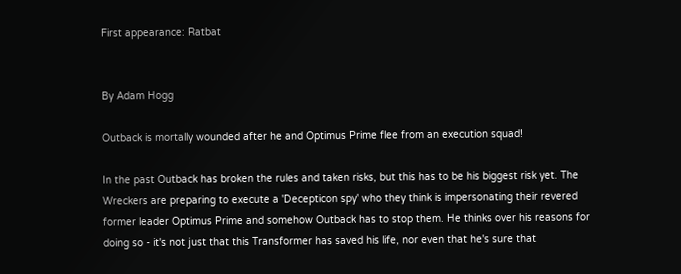First appearance: Ratbat


By Adam Hogg

Outback is mortally wounded after he and Optimus Prime flee from an execution squad!

In the past Outback has broken the rules and taken risks, but this has to be his biggest risk yet. The Wreckers are preparing to execute a 'Decepticon spy' who they think is impersonating their revered former leader Optimus Prime and somehow Outback has to stop them. He thinks over his reasons for doing so - it's not just that this Transformer has saved his life, nor even that he's sure that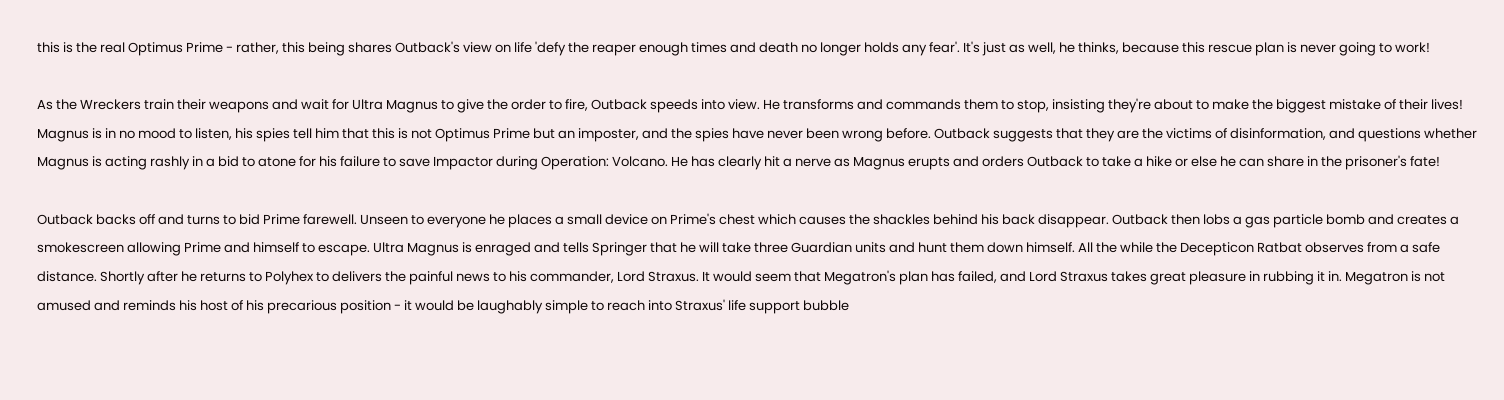this is the real Optimus Prime - rather, this being shares Outback's view on life 'defy the reaper enough times and death no longer holds any fear'. It's just as well, he thinks, because this rescue plan is never going to work!

As the Wreckers train their weapons and wait for Ultra Magnus to give the order to fire, Outback speeds into view. He transforms and commands them to stop, insisting they're about to make the biggest mistake of their lives! Magnus is in no mood to listen, his spies tell him that this is not Optimus Prime but an imposter, and the spies have never been wrong before. Outback suggests that they are the victims of disinformation, and questions whether Magnus is acting rashly in a bid to atone for his failure to save Impactor during Operation: Volcano. He has clearly hit a nerve as Magnus erupts and orders Outback to take a hike or else he can share in the prisoner's fate!

Outback backs off and turns to bid Prime farewell. Unseen to everyone he places a small device on Prime's chest which causes the shackles behind his back disappear. Outback then lobs a gas particle bomb and creates a smokescreen allowing Prime and himself to escape. Ultra Magnus is enraged and tells Springer that he will take three Guardian units and hunt them down himself. All the while the Decepticon Ratbat observes from a safe distance. Shortly after he returns to Polyhex to delivers the painful news to his commander, Lord Straxus. It would seem that Megatron's plan has failed, and Lord Straxus takes great pleasure in rubbing it in. Megatron is not amused and reminds his host of his precarious position - it would be laughably simple to reach into Straxus' life support bubble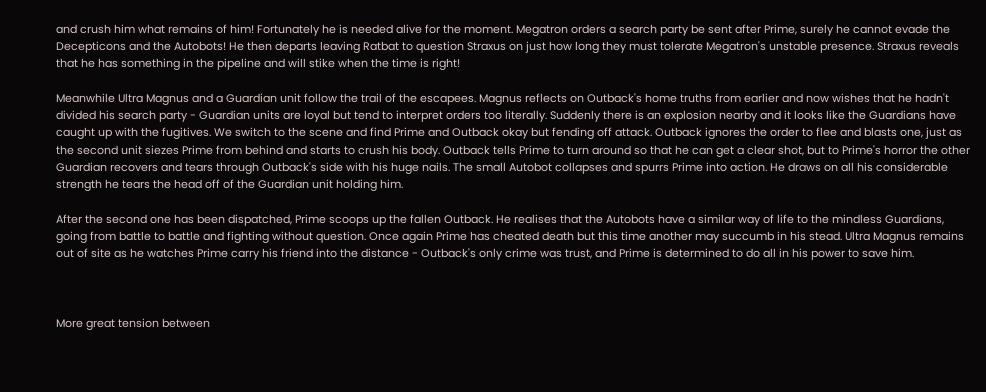and crush him what remains of him! Fortunately he is needed alive for the moment. Megatron orders a search party be sent after Prime, surely he cannot evade the Decepticons and the Autobots! He then departs leaving Ratbat to question Straxus on just how long they must tolerate Megatron's unstable presence. Straxus reveals that he has something in the pipeline and will stike when the time is right!

Meanwhile Ultra Magnus and a Guardian unit follow the trail of the escapees. Magnus reflects on Outback's home truths from earlier and now wishes that he hadn't divided his search party - Guardian units are loyal but tend to interpret orders too literally. Suddenly there is an explosion nearby and it looks like the Guardians have caught up with the fugitives. We switch to the scene and find Prime and Outback okay but fending off attack. Outback ignores the order to flee and blasts one, just as the second unit siezes Prime from behind and starts to crush his body. Outback tells Prime to turn around so that he can get a clear shot, but to Prime's horror the other Guardian recovers and tears through Outback's side with his huge nails. The small Autobot collapses and spurrs Prime into action. He draws on all his considerable strength he tears the head off of the Guardian unit holding him.

After the second one has been dispatched, Prime scoops up the fallen Outback. He realises that the Autobots have a similar way of life to the mindless Guardians, going from battle to battle and fighting without question. Once again Prime has cheated death but this time another may succumb in his stead. Ultra Magnus remains out of site as he watches Prime carry his friend into the distance - Outback's only crime was trust, and Prime is determined to do all in his power to save him.



More great tension between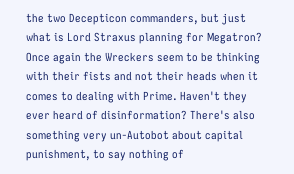the two Decepticon commanders, but just what is Lord Straxus planning for Megatron? Once again the Wreckers seem to be thinking with their fists and not their heads when it comes to dealing with Prime. Haven't they ever heard of disinformation? There's also something very un-Autobot about capital punishment, to say nothing of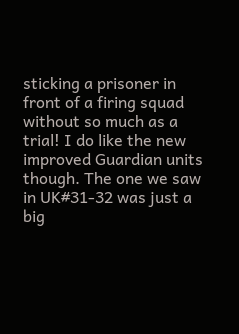sticking a prisoner in front of a firing squad without so much as a trial! I do like the new improved Guardian units though. The one we saw in UK#31-32 was just a big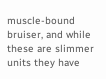muscle-bound bruiser, and while these are slimmer units they have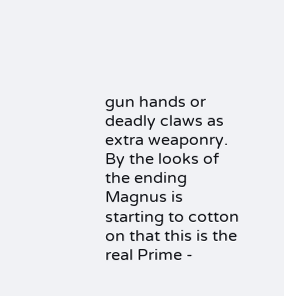gun hands or deadly claws as extra weaponry. By the looks of the ending Magnus is starting to cotton on that this is the real Prime -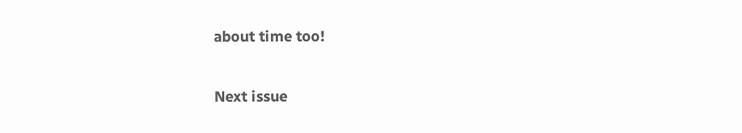about time too!

Next issue